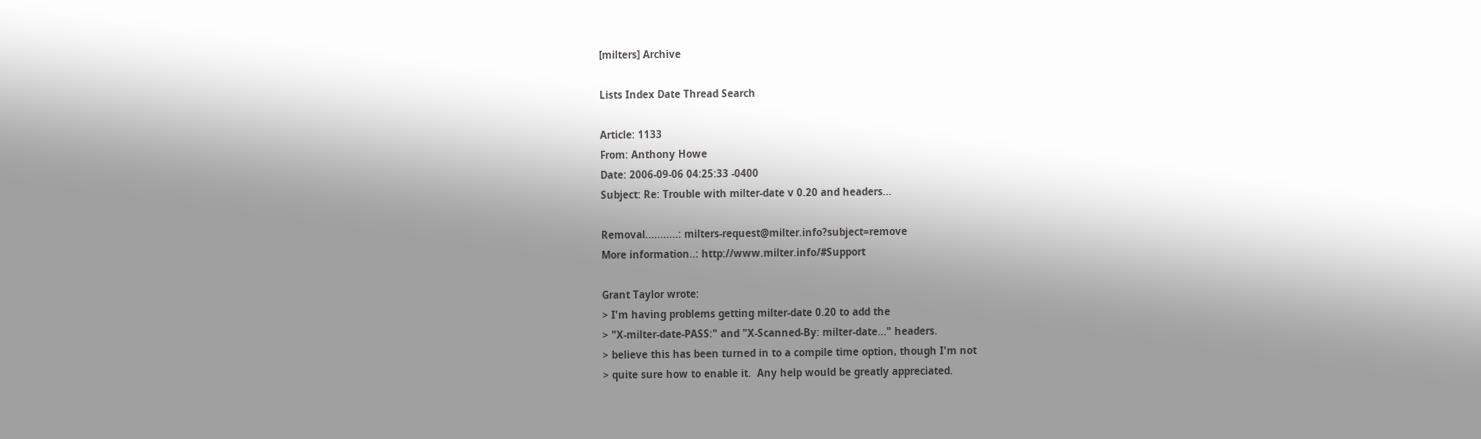[milters] Archive

Lists Index Date Thread Search

Article: 1133
From: Anthony Howe
Date: 2006-09-06 04:25:33 -0400
Subject: Re: Trouble with milter-date v 0.20 and headers...

Removal...........: milters-request@milter.info?subject=remove
More information..: http://www.milter.info/#Support

Grant Taylor wrote:
> I'm having problems getting milter-date 0.20 to add the
> "X-milter-date-PASS:" and "X-Scanned-By: milter-date..." headers.
> believe this has been turned in to a compile time option, though I'm not
> quite sure how to enable it.  Any help would be greatly appreciated.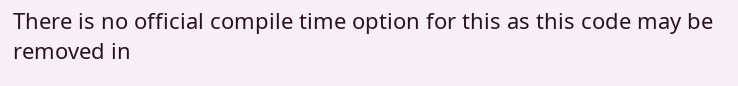There is no official compile time option for this as this code may be
removed in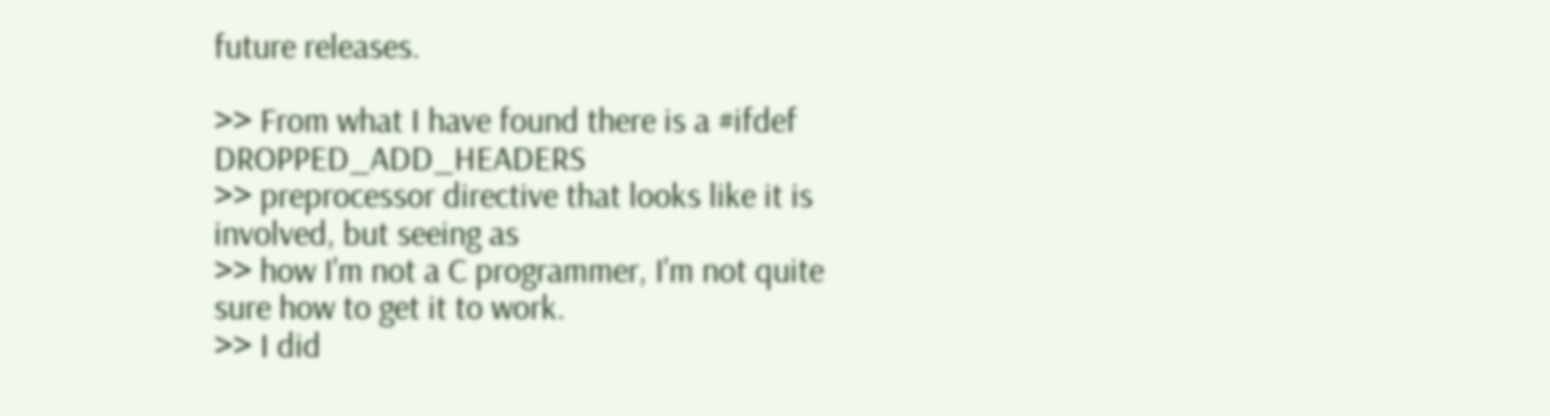future releases.

>> From what I have found there is a #ifdef DROPPED_ADD_HEADERS
>> preprocessor directive that looks like it is involved, but seeing as
>> how I'm not a C programmer, I'm not quite sure how to get it to work.
>> I did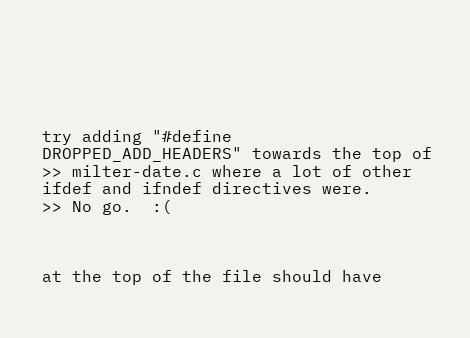try adding "#define DROPPED_ADD_HEADERS" towards the top of
>> milter-date.c where a lot of other ifdef and ifndef directives were.
>> No go.  :(



at the top of the file should have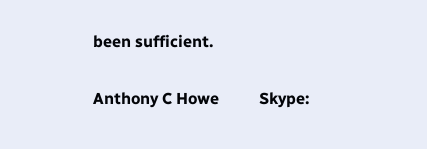been sufficient.

Anthony C Howe          Skype: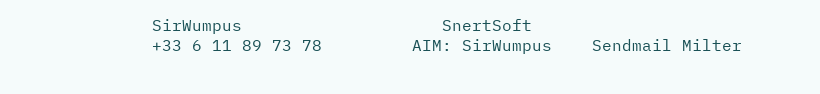SirWumpus                    SnertSoft
+33 6 11 89 73 78         AIM: SirWumpus    Sendmail Milter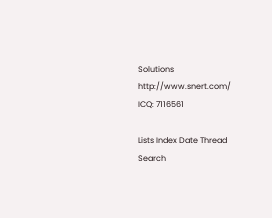Solutions
http://www.snert.com/     ICQ: 7116561

Lists Index Date Thread Search